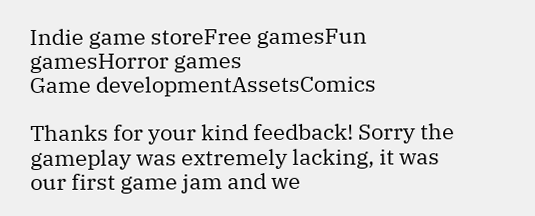Indie game storeFree gamesFun gamesHorror games
Game developmentAssetsComics

Thanks for your kind feedback! Sorry the gameplay was extremely lacking, it was our first game jam and we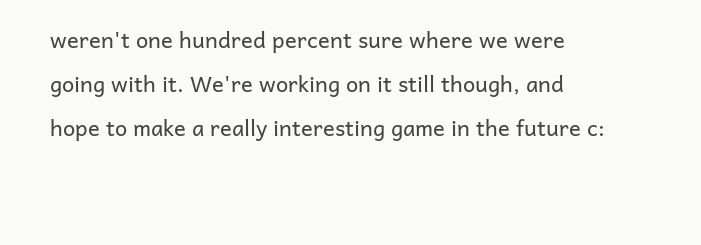weren't one hundred percent sure where we were going with it. We're working on it still though, and hope to make a really interesting game in the future c: